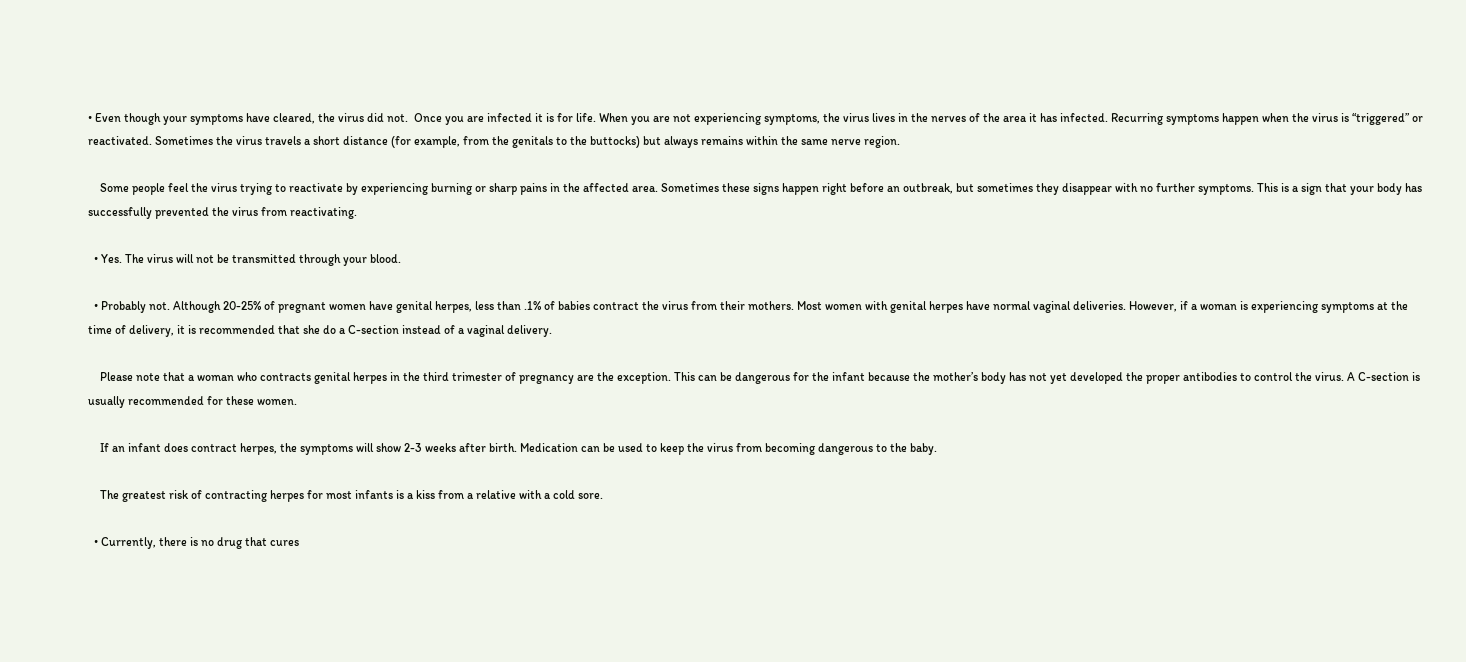• Even though your symptoms have cleared, the virus did not.  Once you are infected it is for life. When you are not experiencing symptoms, the virus lives in the nerves of the area it has infected. Recurring symptoms happen when the virus is “triggered” or reactivated. Sometimes the virus travels a short distance (for example, from the genitals to the buttocks) but always remains within the same nerve region.

    Some people feel the virus trying to reactivate by experiencing burning or sharp pains in the affected area. Sometimes these signs happen right before an outbreak, but sometimes they disappear with no further symptoms. This is a sign that your body has successfully prevented the virus from reactivating.

  • Yes. The virus will not be transmitted through your blood.

  • Probably not. Although 20-25% of pregnant women have genital herpes, less than .1% of babies contract the virus from their mothers. Most women with genital herpes have normal vaginal deliveries. However, if a woman is experiencing symptoms at the time of delivery, it is recommended that she do a C-section instead of a vaginal delivery.

    Please note that a woman who contracts genital herpes in the third trimester of pregnancy are the exception. This can be dangerous for the infant because the mother’s body has not yet developed the proper antibodies to control the virus. A C-section is usually recommended for these women.

    If an infant does contract herpes, the symptoms will show 2-3 weeks after birth. Medication can be used to keep the virus from becoming dangerous to the baby.

    The greatest risk of contracting herpes for most infants is a kiss from a relative with a cold sore.

  • Currently, there is no drug that cures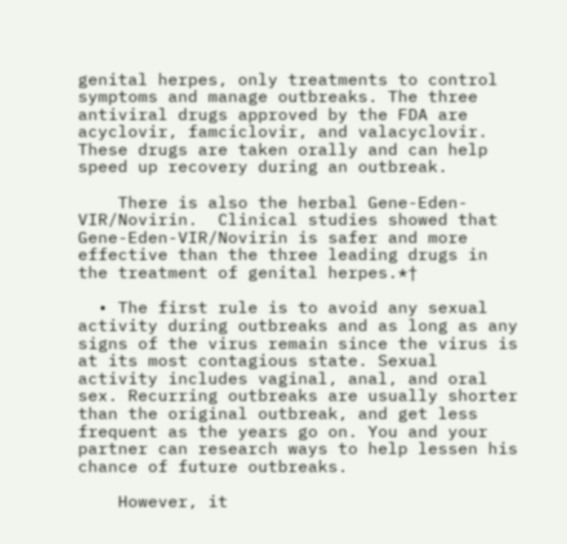genital herpes, only treatments to control symptoms and manage outbreaks. The three antiviral drugs approved by the FDA are acyclovir, famciclovir, and valacyclovir. These drugs are taken orally and can help speed up recovery during an outbreak.

    There is also the herbal Gene-Eden-VIR/Novirin.  Clinical studies showed that Gene-Eden-VIR/Novirin is safer and more effective than the three leading drugs in the treatment of genital herpes.*†

  • The first rule is to avoid any sexual activity during outbreaks and as long as any signs of the virus remain since the virus is at its most contagious state. Sexual activity includes vaginal, anal, and oral sex. Recurring outbreaks are usually shorter than the original outbreak, and get less frequent as the years go on. You and your partner can research ways to help lessen his chance of future outbreaks.

    However, it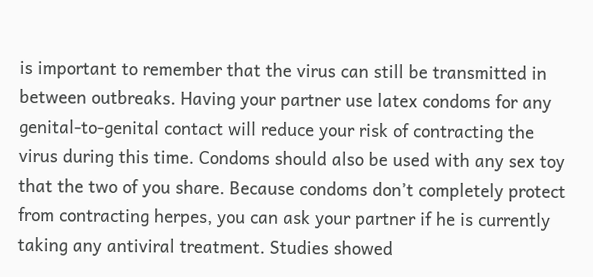is important to remember that the virus can still be transmitted in between outbreaks. Having your partner use latex condoms for any genital-to-genital contact will reduce your risk of contracting the virus during this time. Condoms should also be used with any sex toy that the two of you share. Because condoms don’t completely protect from contracting herpes, you can ask your partner if he is currently taking any antiviral treatment. Studies showed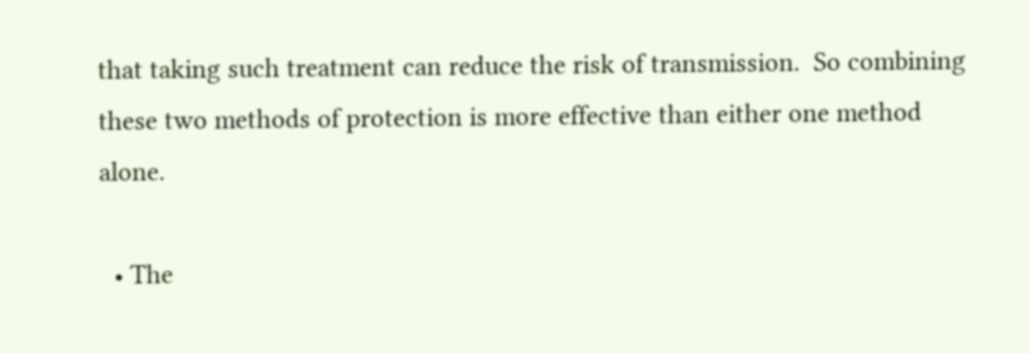that taking such treatment can reduce the risk of transmission.  So combining these two methods of protection is more effective than either one method alone.

  • The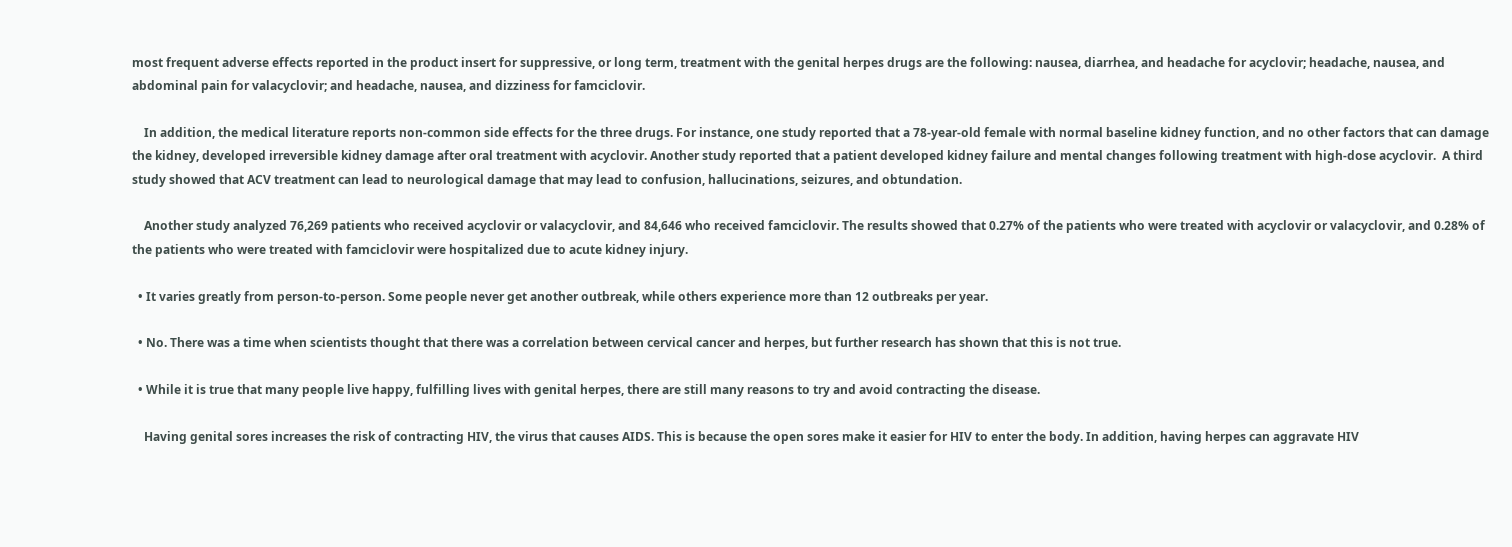most frequent adverse effects reported in the product insert for suppressive, or long term, treatment with the genital herpes drugs are the following: nausea, diarrhea, and headache for acyclovir; headache, nausea, and abdominal pain for valacyclovir; and headache, nausea, and dizziness for famciclovir.

    In addition, the medical literature reports non-common side effects for the three drugs. For instance, one study reported that a 78-year-old female with normal baseline kidney function, and no other factors that can damage the kidney, developed irreversible kidney damage after oral treatment with acyclovir. Another study reported that a patient developed kidney failure and mental changes following treatment with high-dose acyclovir.  A third study showed that ACV treatment can lead to neurological damage that may lead to confusion, hallucinations, seizures, and obtundation.

    Another study analyzed 76,269 patients who received acyclovir or valacyclovir, and 84,646 who received famciclovir. The results showed that 0.27% of the patients who were treated with acyclovir or valacyclovir, and 0.28% of the patients who were treated with famciclovir were hospitalized due to acute kidney injury.

  • It varies greatly from person-to-person. Some people never get another outbreak, while others experience more than 12 outbreaks per year.

  • No. There was a time when scientists thought that there was a correlation between cervical cancer and herpes, but further research has shown that this is not true.

  • While it is true that many people live happy, fulfilling lives with genital herpes, there are still many reasons to try and avoid contracting the disease.

    Having genital sores increases the risk of contracting HIV, the virus that causes AIDS. This is because the open sores make it easier for HIV to enter the body. In addition, having herpes can aggravate HIV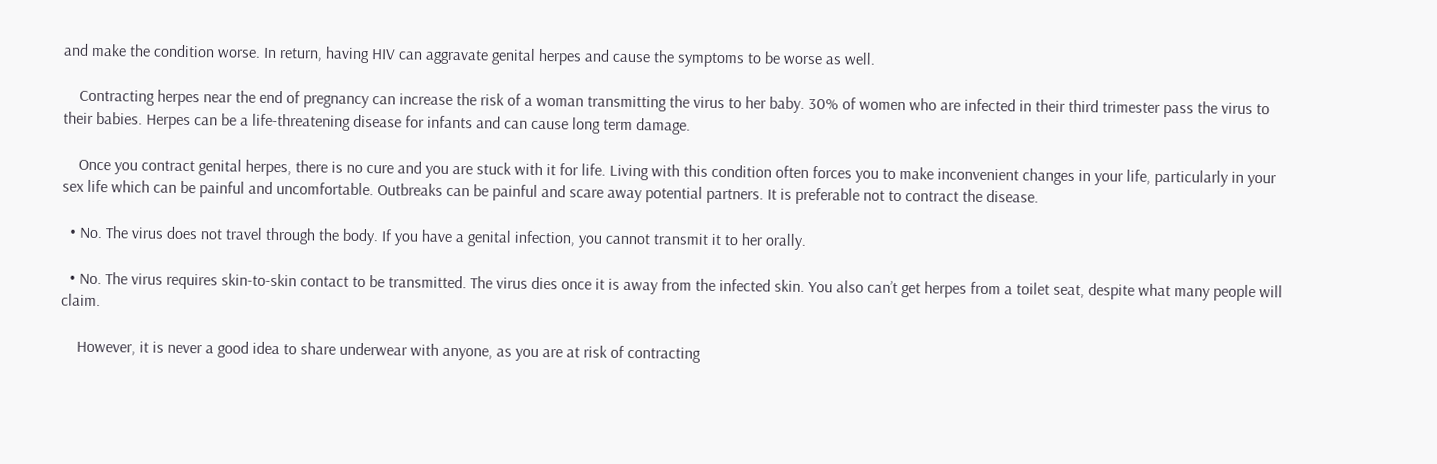and make the condition worse. In return, having HIV can aggravate genital herpes and cause the symptoms to be worse as well.

    Contracting herpes near the end of pregnancy can increase the risk of a woman transmitting the virus to her baby. 30% of women who are infected in their third trimester pass the virus to their babies. Herpes can be a life-threatening disease for infants and can cause long term damage.

    Once you contract genital herpes, there is no cure and you are stuck with it for life. Living with this condition often forces you to make inconvenient changes in your life, particularly in your sex life which can be painful and uncomfortable. Outbreaks can be painful and scare away potential partners. It is preferable not to contract the disease.

  • No. The virus does not travel through the body. If you have a genital infection, you cannot transmit it to her orally.

  • No. The virus requires skin-to-skin contact to be transmitted. The virus dies once it is away from the infected skin. You also can’t get herpes from a toilet seat, despite what many people will claim.

    However, it is never a good idea to share underwear with anyone, as you are at risk of contracting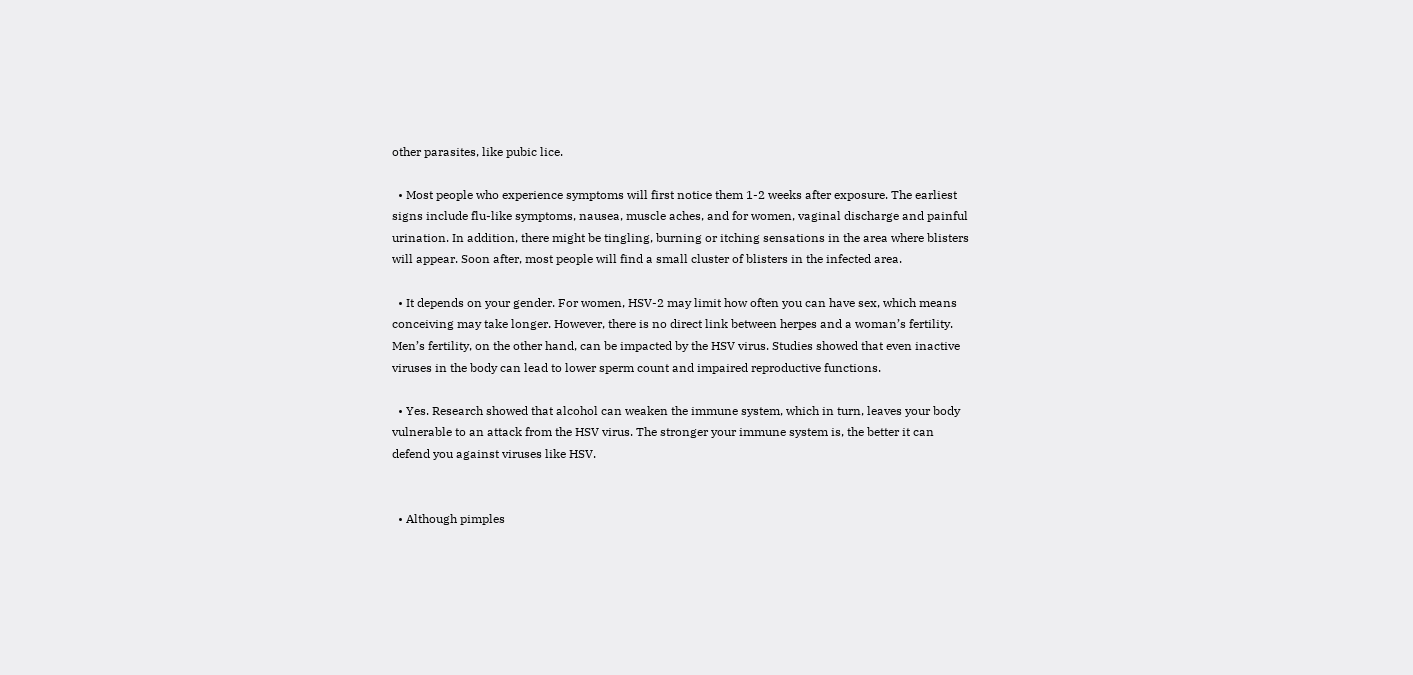other parasites, like pubic lice.

  • Most people who experience symptoms will first notice them 1-2 weeks after exposure. The earliest signs include flu-like symptoms, nausea, muscle aches, and for women, vaginal discharge and painful urination. In addition, there might be tingling, burning or itching sensations in the area where blisters will appear. Soon after, most people will find a small cluster of blisters in the infected area.

  • It depends on your gender. For women, HSV-2 may limit how often you can have sex, which means conceiving may take longer. However, there is no direct link between herpes and a woman’s fertility. Men’s fertility, on the other hand, can be impacted by the HSV virus. Studies showed that even inactive viruses in the body can lead to lower sperm count and impaired reproductive functions.

  • Yes. Research showed that alcohol can weaken the immune system, which in turn, leaves your body vulnerable to an attack from the HSV virus. The stronger your immune system is, the better it can defend you against viruses like HSV.


  • Although pimples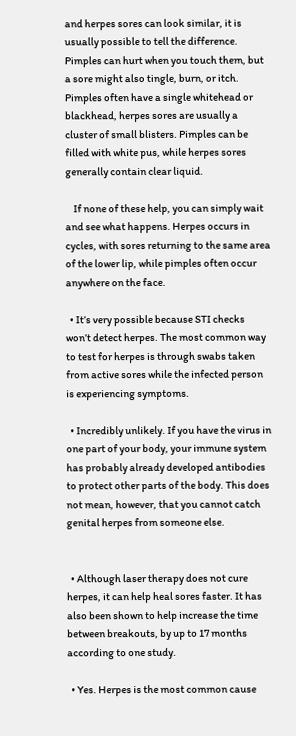and herpes sores can look similar, it is usually possible to tell the difference. Pimples can hurt when you touch them, but a sore might also tingle, burn, or itch. Pimples often have a single whitehead or blackhead, herpes sores are usually a cluster of small blisters. Pimples can be filled with white pus, while herpes sores generally contain clear liquid.

    If none of these help, you can simply wait and see what happens. Herpes occurs in cycles, with sores returning to the same area of the lower lip, while pimples often occur anywhere on the face.

  • It’s very possible because STI checks won’t detect herpes. The most common way to test for herpes is through swabs taken from active sores while the infected person is experiencing symptoms.

  • Incredibly unlikely. If you have the virus in one part of your body, your immune system has probably already developed antibodies to protect other parts of the body. This does not mean, however, that you cannot catch genital herpes from someone else.


  • Although laser therapy does not cure herpes, it can help heal sores faster. It has also been shown to help increase the time between breakouts, by up to 17 months according to one study.

  • Yes. Herpes is the most common cause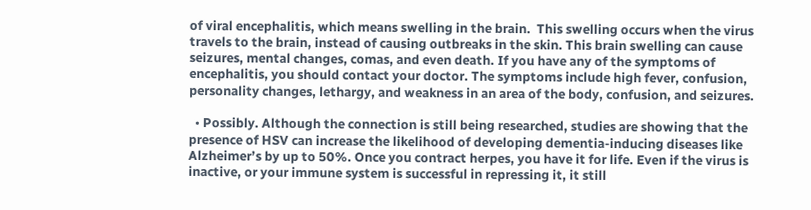of viral encephalitis, which means swelling in the brain.  This swelling occurs when the virus travels to the brain, instead of causing outbreaks in the skin. This brain swelling can cause seizures, mental changes, comas, and even death. If you have any of the symptoms of encephalitis, you should contact your doctor. The symptoms include high fever, confusion, personality changes, lethargy, and weakness in an area of the body, confusion, and seizures.

  • Possibly. Although the connection is still being researched, studies are showing that the presence of HSV can increase the likelihood of developing dementia-inducing diseases like Alzheimer’s by up to 50%. Once you contract herpes, you have it for life. Even if the virus is inactive, or your immune system is successful in repressing it, it still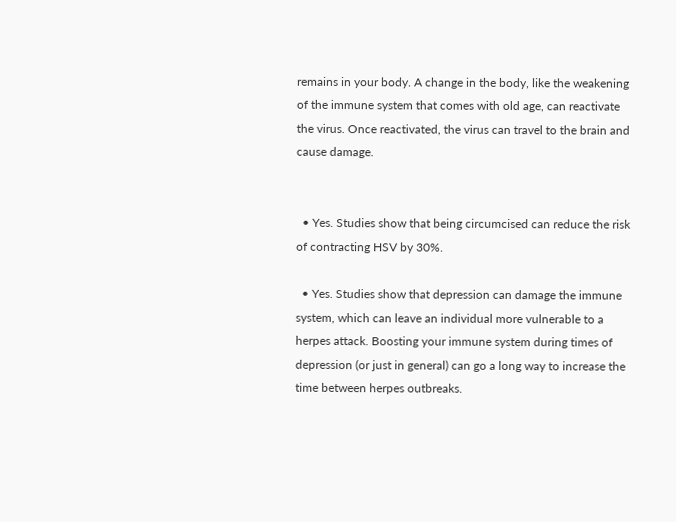remains in your body. A change in the body, like the weakening of the immune system that comes with old age, can reactivate the virus. Once reactivated, the virus can travel to the brain and cause damage.


  • Yes. Studies show that being circumcised can reduce the risk of contracting HSV by 30%.

  • Yes. Studies show that depression can damage the immune system, which can leave an individual more vulnerable to a herpes attack. Boosting your immune system during times of depression (or just in general) can go a long way to increase the time between herpes outbreaks.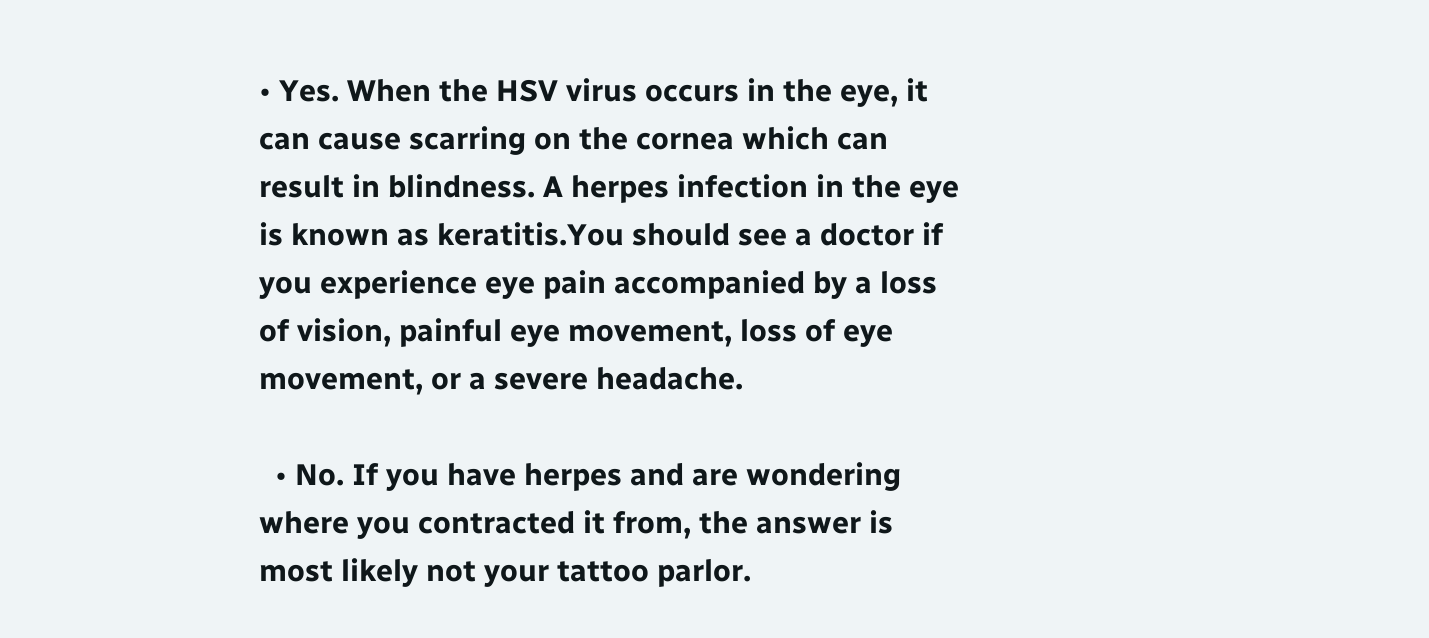• Yes. When the HSV virus occurs in the eye, it can cause scarring on the cornea which can result in blindness. A herpes infection in the eye is known as keratitis.You should see a doctor if you experience eye pain accompanied by a loss of vision, painful eye movement, loss of eye movement, or a severe headache.

  • No. If you have herpes and are wondering where you contracted it from, the answer is most likely not your tattoo parlor.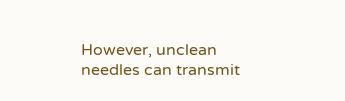However, unclean needles can transmit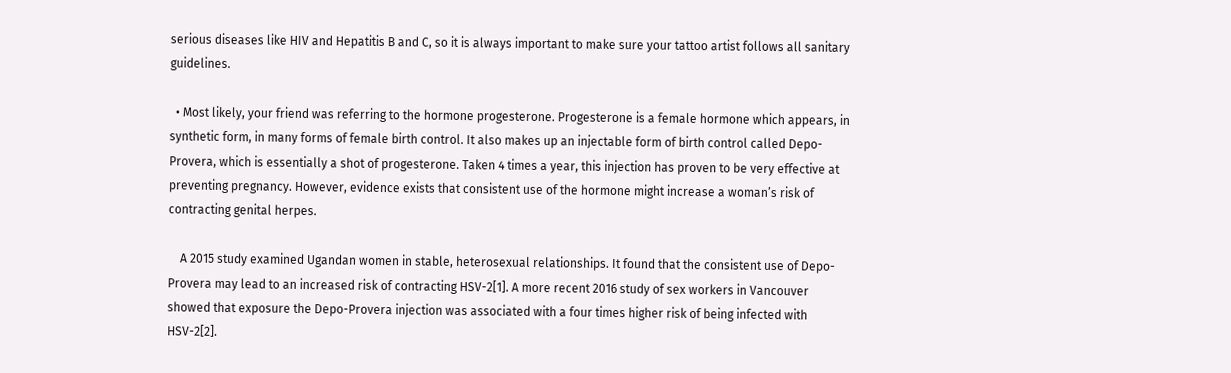serious diseases like HIV and Hepatitis B and C, so it is always important to make sure your tattoo artist follows all sanitary guidelines.

  • Most likely, your friend was referring to the hormone progesterone. Progesterone is a female hormone which appears, in synthetic form, in many forms of female birth control. It also makes up an injectable form of birth control called Depo-Provera, which is essentially a shot of progesterone. Taken 4 times a year, this injection has proven to be very effective at preventing pregnancy. However, evidence exists that consistent use of the hormone might increase a woman’s risk of contracting genital herpes.

    A 2015 study examined Ugandan women in stable, heterosexual relationships. It found that the consistent use of Depo-Provera may lead to an increased risk of contracting HSV-2[1]. A more recent 2016 study of sex workers in Vancouver showed that exposure the Depo-Provera injection was associated with a four times higher risk of being infected with HSV-2[2].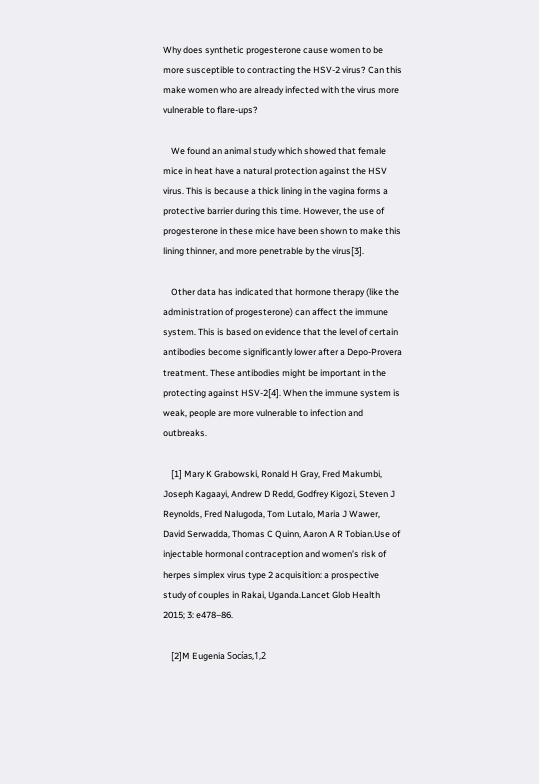Why does synthetic progesterone cause women to be more susceptible to contracting the HSV-2 virus? Can this make women who are already infected with the virus more vulnerable to flare-ups?

    We found an animal study which showed that female mice in heat have a natural protection against the HSV virus. This is because a thick lining in the vagina forms a protective barrier during this time. However, the use of progesterone in these mice have been shown to make this lining thinner, and more penetrable by the virus[3].

    Other data has indicated that hormone therapy (like the administration of progesterone) can affect the immune system. This is based on evidence that the level of certain antibodies become significantly lower after a Depo-Provera treatment. These antibodies might be important in the protecting against HSV-2[4]. When the immune system is weak, people are more vulnerable to infection and outbreaks.

    [1] Mary K Grabowski, Ronald H Gray, Fred Makumbi, Joseph Kagaayi, Andrew D Redd, Godfrey Kigozi, Steven J Reynolds, Fred Nalugoda, Tom Lutalo, Maria J Wawer, David Serwadda, Thomas C Quinn, Aaron A R Tobian.Use of injectable hormonal contraception and women’s risk of herpes simplex virus type 2 acquisition: a prospective study of couples in Rakai, Uganda.Lancet Glob Health 2015; 3: e478–86.

    [2]M Eugenia Socías,1,2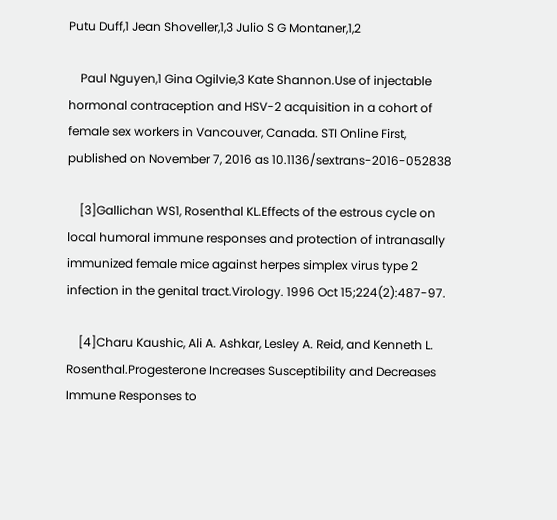Putu Duff,1 Jean Shoveller,1,3 Julio S G Montaner,1,2

    Paul Nguyen,1 Gina Ogilvie,3 Kate Shannon.Use of injectable hormonal contraception and HSV-2 acquisition in a cohort of female sex workers in Vancouver, Canada. STI Online First, published on November 7, 2016 as 10.1136/sextrans-2016-052838

    [3]Gallichan WS1, Rosenthal KL.Effects of the estrous cycle on local humoral immune responses and protection of intranasally immunized female mice against herpes simplex virus type 2 infection in the genital tract.Virology. 1996 Oct 15;224(2):487-97.

    [4]Charu Kaushic, Ali A. Ashkar, Lesley A. Reid, and Kenneth L. Rosenthal.Progesterone Increases Susceptibility and Decreases Immune Responses to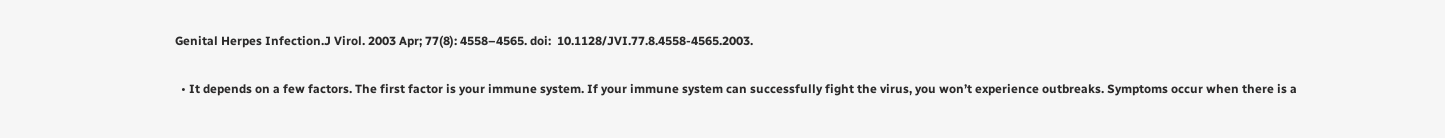Genital Herpes Infection.J Virol. 2003 Apr; 77(8): 4558–4565. doi:  10.1128/JVI.77.8.4558-4565.2003.

  • It depends on a few factors. The first factor is your immune system. If your immune system can successfully fight the virus, you won’t experience outbreaks. Symptoms occur when there is a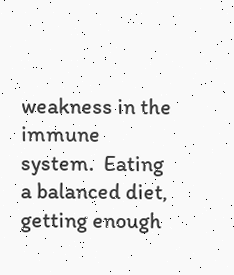weakness in the immune system.  Eating a balanced diet, getting enough